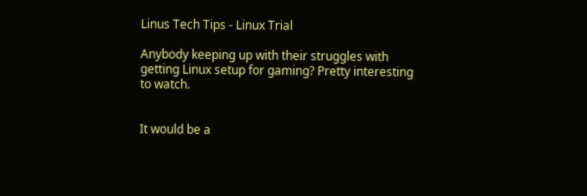Linus Tech Tips - Linux Trial

Anybody keeping up with their struggles with getting Linux setup for gaming? Pretty interesting to watch.


It would be a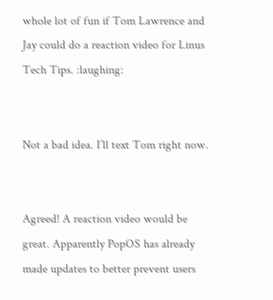whole lot of fun if Tom Lawrence and Jay could do a reaction video for Linus Tech Tips. :laughing:


Not a bad idea. I’ll text Tom right now.


Agreed! A reaction video would be great. Apparently PopOS has already made updates to better prevent users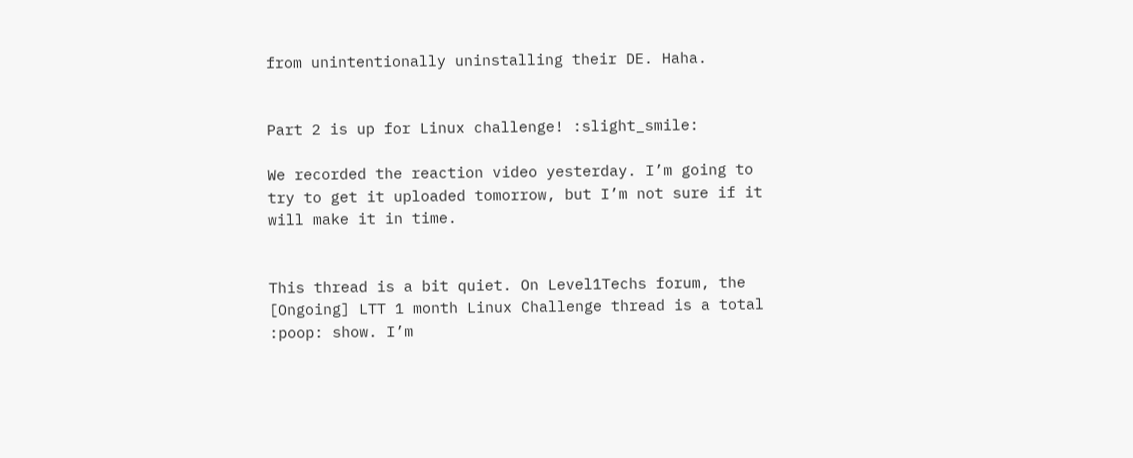from unintentionally uninstalling their DE. Haha.


Part 2 is up for Linux challenge! :slight_smile:

We recorded the reaction video yesterday. I’m going to try to get it uploaded tomorrow, but I’m not sure if it will make it in time.


This thread is a bit quiet. On Level1Techs forum, the [Ongoing] LTT 1 month Linux Challenge thread is a total :poop: show. I’m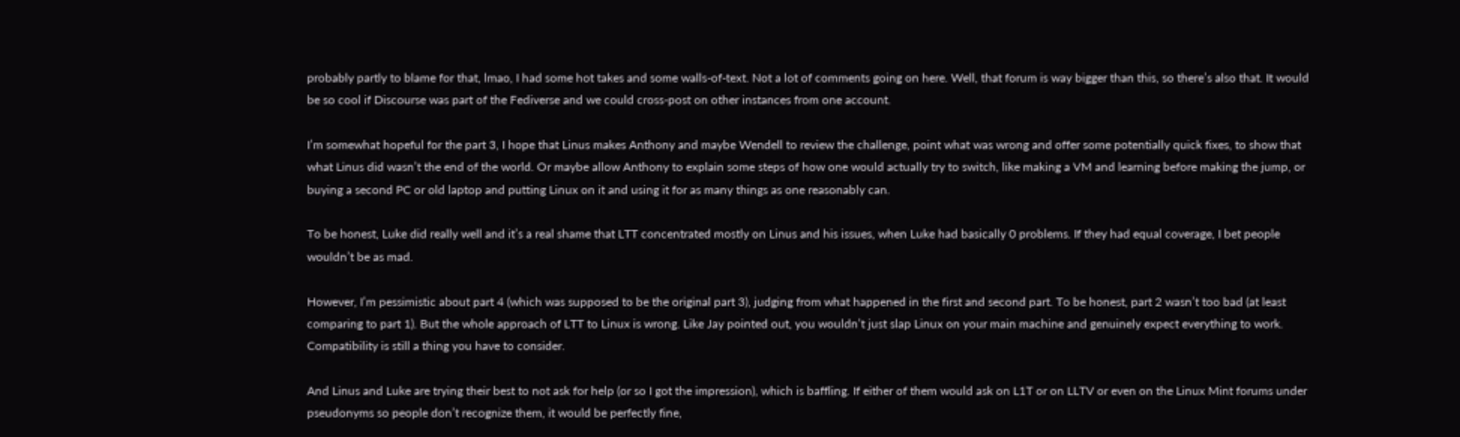probably partly to blame for that, lmao, I had some hot takes and some walls-of-text. Not a lot of comments going on here. Well, that forum is way bigger than this, so there’s also that. It would be so cool if Discourse was part of the Fediverse and we could cross-post on other instances from one account.

I’m somewhat hopeful for the part 3, I hope that Linus makes Anthony and maybe Wendell to review the challenge, point what was wrong and offer some potentially quick fixes, to show that what Linus did wasn’t the end of the world. Or maybe allow Anthony to explain some steps of how one would actually try to switch, like making a VM and learning before making the jump, or buying a second PC or old laptop and putting Linux on it and using it for as many things as one reasonably can.

To be honest, Luke did really well and it’s a real shame that LTT concentrated mostly on Linus and his issues, when Luke had basically 0 problems. If they had equal coverage, I bet people wouldn’t be as mad.

However, I’m pessimistic about part 4 (which was supposed to be the original part 3), judging from what happened in the first and second part. To be honest, part 2 wasn’t too bad (at least comparing to part 1). But the whole approach of LTT to Linux is wrong. Like Jay pointed out, you wouldn’t just slap Linux on your main machine and genuinely expect everything to work. Compatibility is still a thing you have to consider.

And Linus and Luke are trying their best to not ask for help (or so I got the impression), which is baffling. If either of them would ask on L1T or on LLTV or even on the Linux Mint forums under pseudonyms so people don’t recognize them, it would be perfectly fine,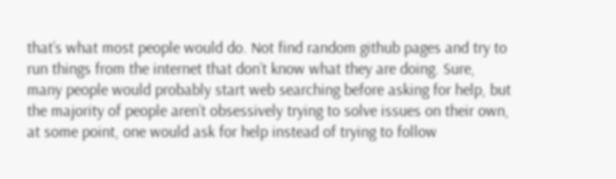that’s what most people would do. Not find random github pages and try to run things from the internet that don’t know what they are doing. Sure, many people would probably start web searching before asking for help, but the majority of people aren’t obsessively trying to solve issues on their own, at some point, one would ask for help instead of trying to follow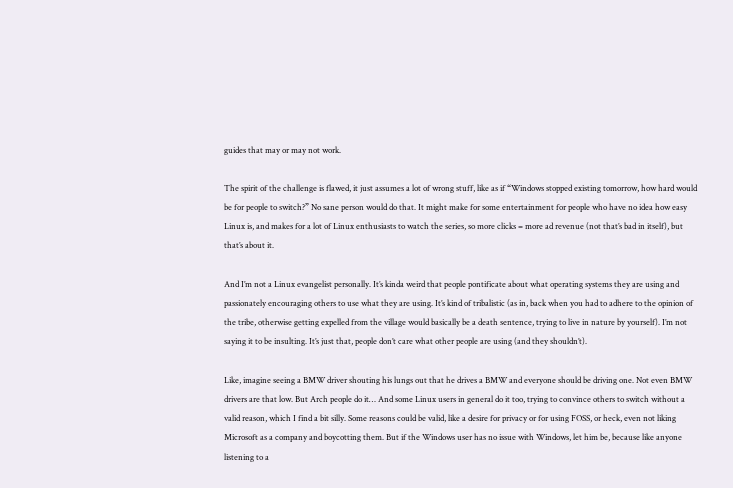guides that may or may not work.

The spirit of the challenge is flawed, it just assumes a lot of wrong stuff, like as if “Windows stopped existing tomorrow, how hard would be for people to switch?” No sane person would do that. It might make for some entertainment for people who have no idea how easy Linux is, and makes for a lot of Linux enthusiasts to watch the series, so more clicks = more ad revenue (not that’s bad in itself), but that’s about it.

And I’m not a Linux evangelist personally. It’s kinda weird that people pontificate about what operating systems they are using and passionately encouraging others to use what they are using. It’s kind of tribalistic (as in, back when you had to adhere to the opinion of the tribe, otherwise getting expelled from the village would basically be a death sentence, trying to live in nature by yourself). I’m not saying it to be insulting. It’s just that, people don’t care what other people are using (and they shouldn’t).

Like, imagine seeing a BMW driver shouting his lungs out that he drives a BMW and everyone should be driving one. Not even BMW drivers are that low. But Arch people do it… And some Linux users in general do it too, trying to convince others to switch without a valid reason, which I find a bit silly. Some reasons could be valid, like a desire for privacy or for using FOSS, or heck, even not liking Microsoft as a company and boycotting them. But if the Windows user has no issue with Windows, let him be, because like anyone listening to a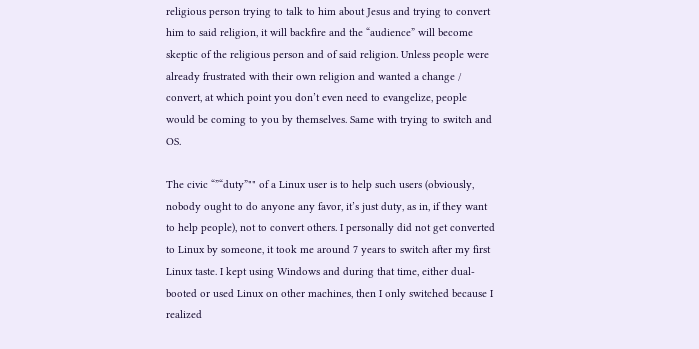religious person trying to talk to him about Jesus and trying to convert him to said religion, it will backfire and the “audience” will become skeptic of the religious person and of said religion. Unless people were already frustrated with their own religion and wanted a change / convert, at which point you don’t even need to evangelize, people would be coming to you by themselves. Same with trying to switch and OS.

The civic “”“duty”"" of a Linux user is to help such users (obviously, nobody ought to do anyone any favor, it’s just duty, as in, if they want to help people), not to convert others. I personally did not get converted to Linux by someone, it took me around 7 years to switch after my first Linux taste. I kept using Windows and during that time, either dual-booted or used Linux on other machines, then I only switched because I realized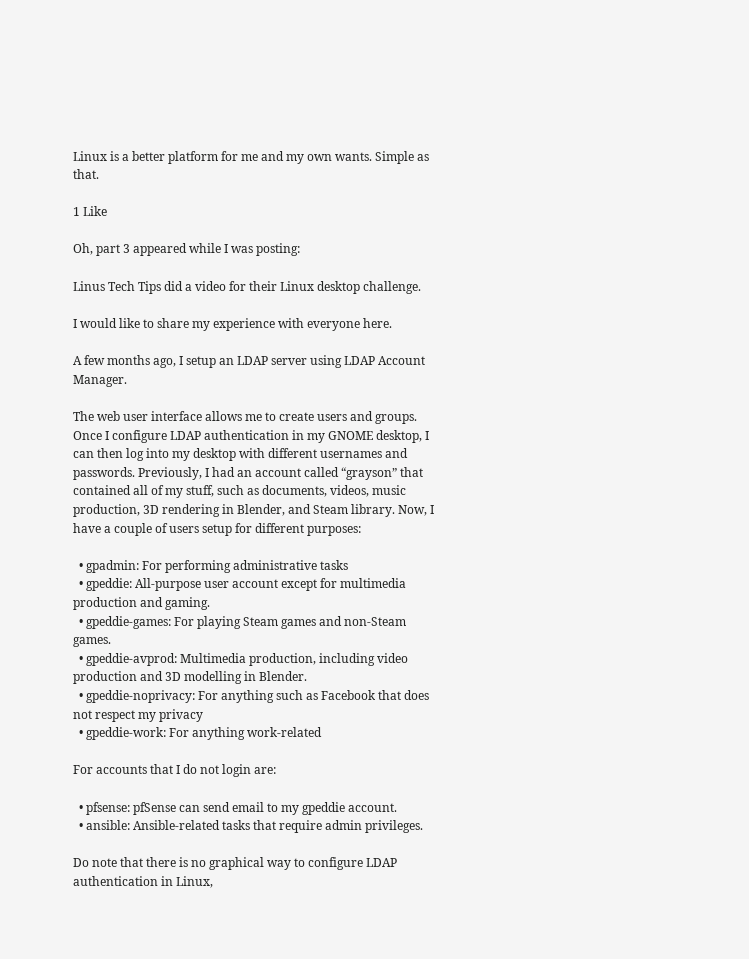Linux is a better platform for me and my own wants. Simple as that.

1 Like

Oh, part 3 appeared while I was posting:

Linus Tech Tips did a video for their Linux desktop challenge.

I would like to share my experience with everyone here.

A few months ago, I setup an LDAP server using LDAP Account Manager.

The web user interface allows me to create users and groups. Once I configure LDAP authentication in my GNOME desktop, I can then log into my desktop with different usernames and passwords. Previously, I had an account called “grayson” that contained all of my stuff, such as documents, videos, music production, 3D rendering in Blender, and Steam library. Now, I have a couple of users setup for different purposes:

  • gpadmin: For performing administrative tasks
  • gpeddie: All-purpose user account except for multimedia production and gaming.
  • gpeddie-games: For playing Steam games and non-Steam games.
  • gpeddie-avprod: Multimedia production, including video production and 3D modelling in Blender.
  • gpeddie-noprivacy: For anything such as Facebook that does not respect my privacy
  • gpeddie-work: For anything work-related

For accounts that I do not login are:

  • pfsense: pfSense can send email to my gpeddie account.
  • ansible: Ansible-related tasks that require admin privileges.

Do note that there is no graphical way to configure LDAP authentication in Linux,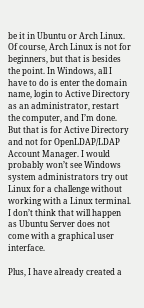be it in Ubuntu or Arch Linux. Of course, Arch Linux is not for beginners, but that is besides the point. In Windows, all I have to do is enter the domain name, login to Active Directory as an administrator, restart the computer, and I’m done. But that is for Active Directory and not for OpenLDAP/LDAP Account Manager. I would probably won’t see Windows system administrators try out Linux for a challenge without working with a Linux terminal. I don’t think that will happen as Ubuntu Server does not come with a graphical user interface.

Plus, I have already created a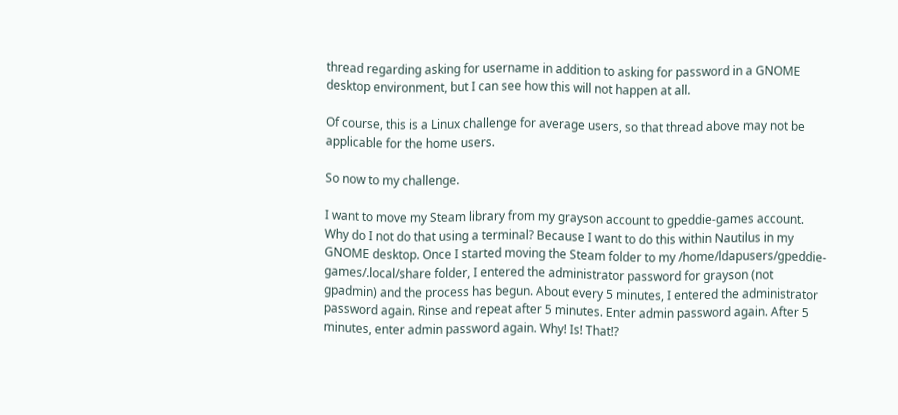thread regarding asking for username in addition to asking for password in a GNOME desktop environment, but I can see how this will not happen at all.

Of course, this is a Linux challenge for average users, so that thread above may not be applicable for the home users.

So now to my challenge.

I want to move my Steam library from my grayson account to gpeddie-games account. Why do I not do that using a terminal? Because I want to do this within Nautilus in my GNOME desktop. Once I started moving the Steam folder to my /home/ldapusers/gpeddie-games/.local/share folder, I entered the administrator password for grayson (not gpadmin) and the process has begun. About every 5 minutes, I entered the administrator password again. Rinse and repeat after 5 minutes. Enter admin password again. After 5 minutes, enter admin password again. Why! Is! That!?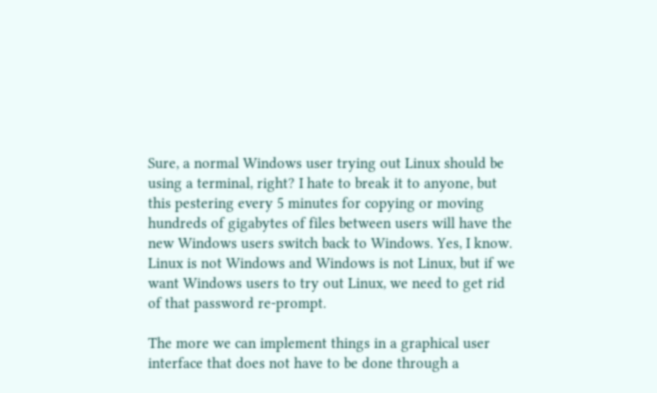Sure, a normal Windows user trying out Linux should be using a terminal, right? I hate to break it to anyone, but this pestering every 5 minutes for copying or moving hundreds of gigabytes of files between users will have the new Windows users switch back to Windows. Yes, I know. Linux is not Windows and Windows is not Linux, but if we want Windows users to try out Linux, we need to get rid of that password re-prompt.

The more we can implement things in a graphical user interface that does not have to be done through a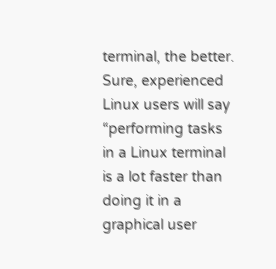terminal, the better. Sure, experienced Linux users will say “performing tasks in a Linux terminal is a lot faster than doing it in a graphical user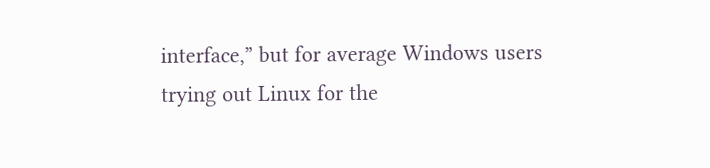interface,” but for average Windows users trying out Linux for the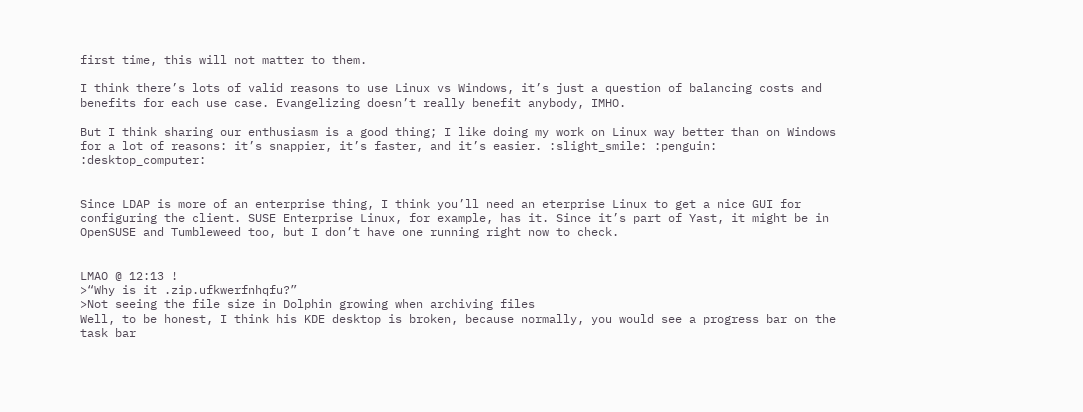first time, this will not matter to them.

I think there’s lots of valid reasons to use Linux vs Windows, it’s just a question of balancing costs and benefits for each use case. Evangelizing doesn’t really benefit anybody, IMHO.

But I think sharing our enthusiasm is a good thing; I like doing my work on Linux way better than on Windows for a lot of reasons: it’s snappier, it’s faster, and it’s easier. :slight_smile: :penguin: :desktop_computer:


Since LDAP is more of an enterprise thing, I think you’ll need an eterprise Linux to get a nice GUI for configuring the client. SUSE Enterprise Linux, for example, has it. Since it’s part of Yast, it might be in OpenSUSE and Tumbleweed too, but I don’t have one running right now to check.


LMAO @ 12:13 !
>“Why is it .zip.ufkwerfnhqfu?”
>Not seeing the file size in Dolphin growing when archiving files
Well, to be honest, I think his KDE desktop is broken, because normally, you would see a progress bar on the task bar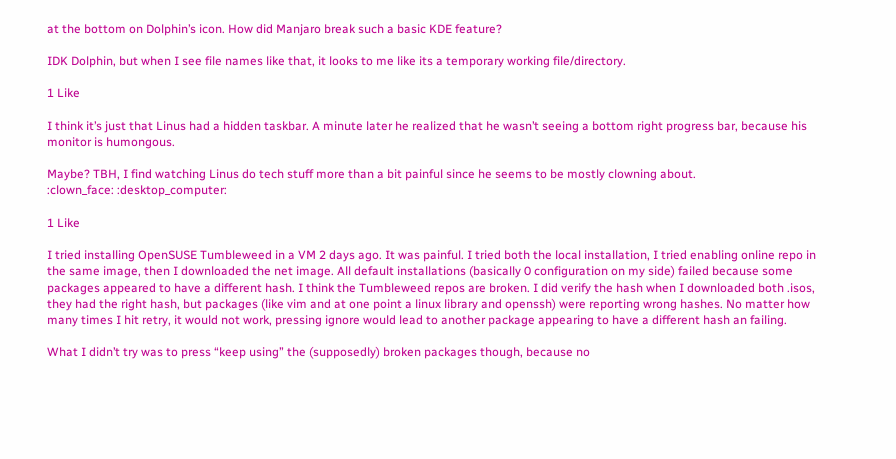at the bottom on Dolphin’s icon. How did Manjaro break such a basic KDE feature?

IDK Dolphin, but when I see file names like that, it looks to me like its a temporary working file/directory.

1 Like

I think it’s just that Linus had a hidden taskbar. A minute later he realized that he wasn’t seeing a bottom right progress bar, because his monitor is humongous.

Maybe? TBH, I find watching Linus do tech stuff more than a bit painful since he seems to be mostly clowning about.
:clown_face: :desktop_computer:

1 Like

I tried installing OpenSUSE Tumbleweed in a VM 2 days ago. It was painful. I tried both the local installation, I tried enabling online repo in the same image, then I downloaded the net image. All default installations (basically 0 configuration on my side) failed because some packages appeared to have a different hash. I think the Tumbleweed repos are broken. I did verify the hash when I downloaded both .isos, they had the right hash, but packages (like vim and at one point a linux library and openssh) were reporting wrong hashes. No matter how many times I hit retry, it would not work, pressing ignore would lead to another package appearing to have a different hash an failing.

What I didn’t try was to press “keep using” the (supposedly) broken packages though, because no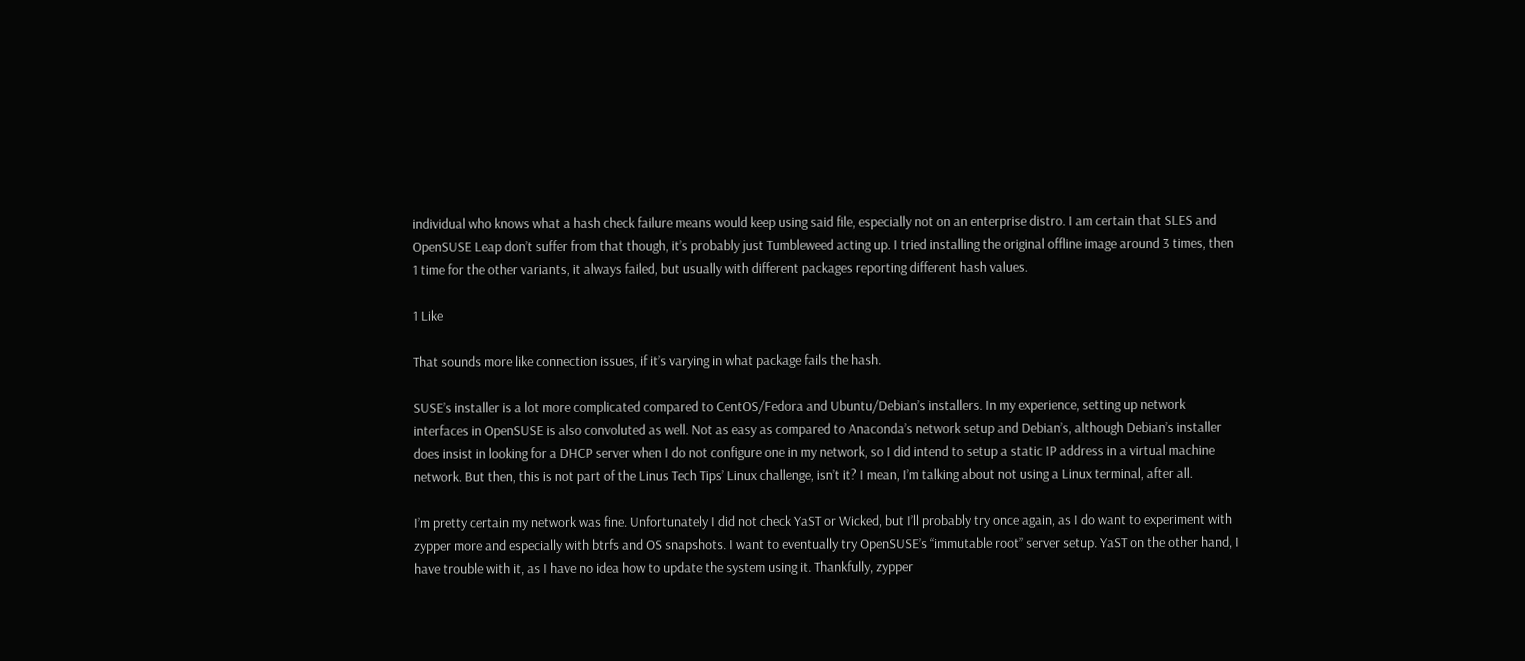individual who knows what a hash check failure means would keep using said file, especially not on an enterprise distro. I am certain that SLES and OpenSUSE Leap don’t suffer from that though, it’s probably just Tumbleweed acting up. I tried installing the original offline image around 3 times, then 1 time for the other variants, it always failed, but usually with different packages reporting different hash values.

1 Like

That sounds more like connection issues, if it’s varying in what package fails the hash.

SUSE’s installer is a lot more complicated compared to CentOS/Fedora and Ubuntu/Debian’s installers. In my experience, setting up network interfaces in OpenSUSE is also convoluted as well. Not as easy as compared to Anaconda’s network setup and Debian’s, although Debian’s installer does insist in looking for a DHCP server when I do not configure one in my network, so I did intend to setup a static IP address in a virtual machine network. But then, this is not part of the Linus Tech Tips’ Linux challenge, isn’t it? I mean, I’m talking about not using a Linux terminal, after all.

I’m pretty certain my network was fine. Unfortunately I did not check YaST or Wicked, but I’ll probably try once again, as I do want to experiment with zypper more and especially with btrfs and OS snapshots. I want to eventually try OpenSUSE’s “immutable root” server setup. YaST on the other hand, I have trouble with it, as I have no idea how to update the system using it. Thankfully, zypper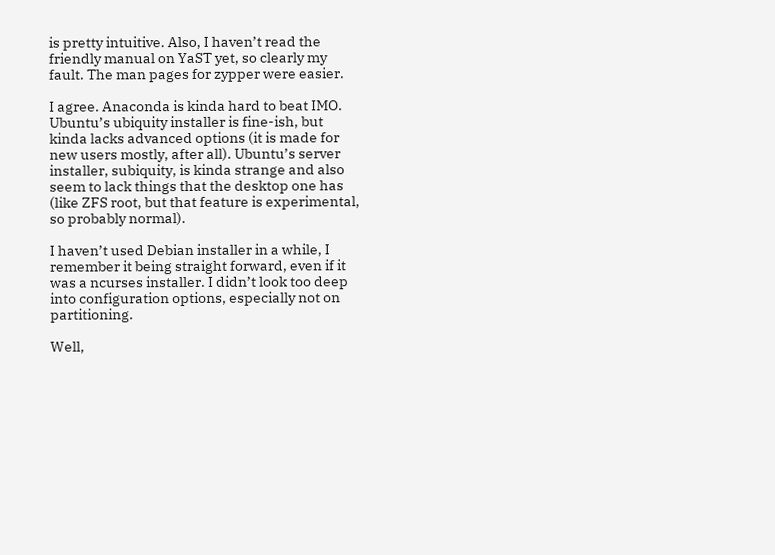is pretty intuitive. Also, I haven’t read the friendly manual on YaST yet, so clearly my fault. The man pages for zypper were easier.

I agree. Anaconda is kinda hard to beat IMO. Ubuntu’s ubiquity installer is fine-ish, but kinda lacks advanced options (it is made for new users mostly, after all). Ubuntu’s server installer, subiquity, is kinda strange and also seem to lack things that the desktop one has (like ZFS root, but that feature is experimental, so probably normal).

I haven’t used Debian installer in a while, I remember it being straight forward, even if it was a ncurses installer. I didn’t look too deep into configuration options, especially not on partitioning.

Well,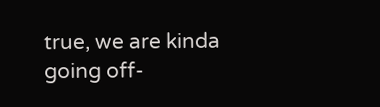true, we are kinda going off-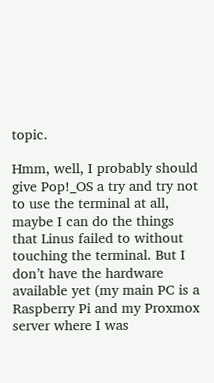topic.

Hmm, well, I probably should give Pop!_OS a try and try not to use the terminal at all, maybe I can do the things that Linus failed to without touching the terminal. But I don’t have the hardware available yet (my main PC is a Raspberry Pi and my Proxmox server where I was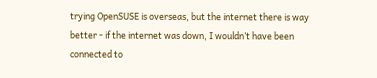trying OpenSUSE is overseas, but the internet there is way better - if the internet was down, I wouldn’t have been connected to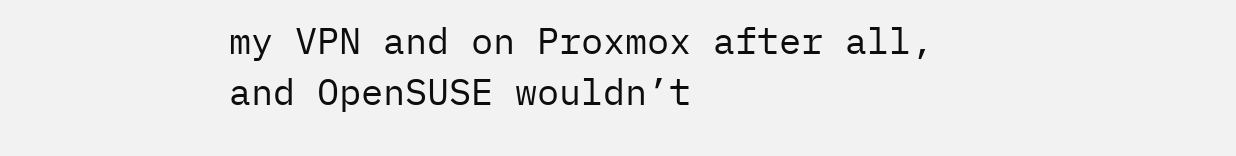my VPN and on Proxmox after all, and OpenSUSE wouldn’t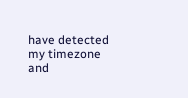have detected my timezone and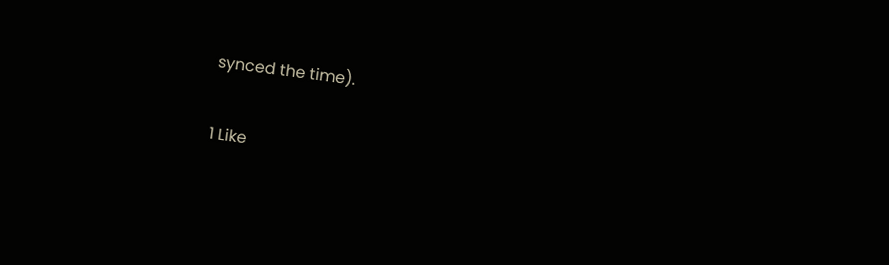synced the time).

1 Like